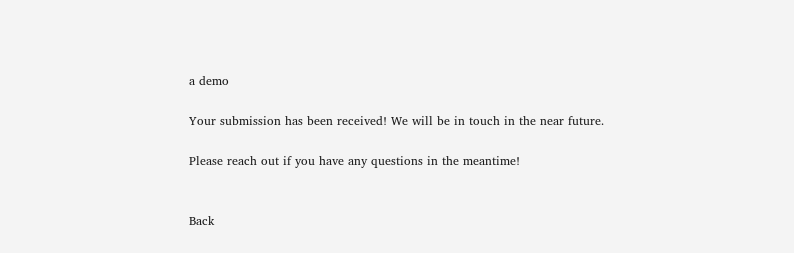a demo

Your submission has been received! We will be in touch in the near future.

Please reach out if you have any questions in the meantime!


Back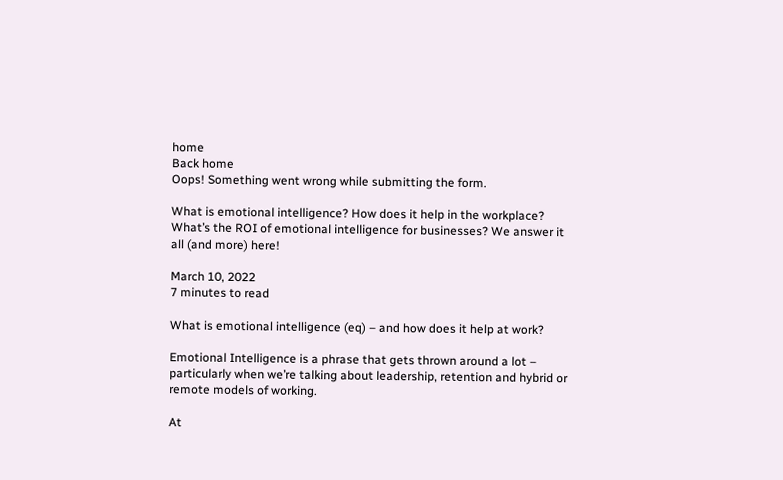home
Back home
Oops! Something went wrong while submitting the form.

What is emotional intelligence? How does it help in the workplace? What’s the ROI of emotional intelligence for businesses? We answer it all (and more) here!

March 10, 2022
7 minutes to read

What is emotional intelligence (eq) – and how does it help at work?

Emotional Intelligence is a phrase that gets thrown around a lot – particularly when we’re talking about leadership, retention and hybrid or remote models of working.

At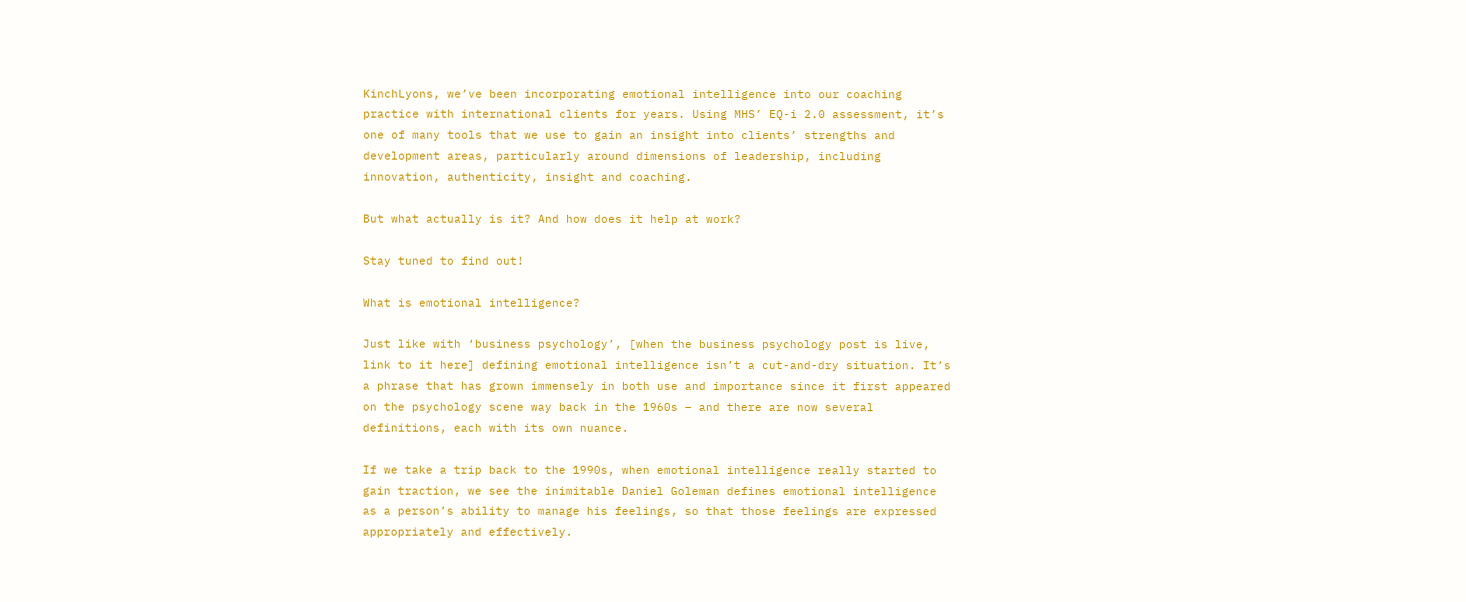KinchLyons, we’ve been incorporating emotional intelligence into our coaching practice with international clients for years. Using MHS’ EQ-i 2.0 assessment, it’s one of many tools that we use to gain an insight into clients’ strengths and development areas, particularly around dimensions of leadership, including innovation, authenticity, insight and coaching.

But what actually is it? And how does it help at work?

Stay tuned to find out!

What is emotional intelligence?

Just like with ‘business psychology’, [when the business psychology post is live, link to it here] defining emotional intelligence isn’t a cut-and-dry situation. It’s a phrase that has grown immensely in both use and importance since it first appeared on the psychology scene way back in the 1960s – and there are now several definitions, each with its own nuance.

If we take a trip back to the 1990s, when emotional intelligence really started to gain traction, we see the inimitable Daniel Goleman defines emotional intelligence as a person’s ability to manage his feelings, so that those feelings are expressed appropriately and effectively.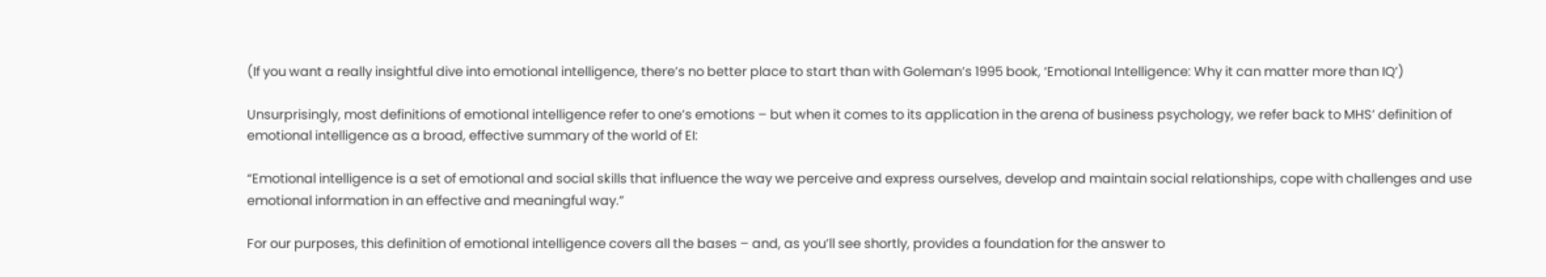(If you want a really insightful dive into emotional intelligence, there’s no better place to start than with Goleman’s 1995 book, ‘Emotional Intelligence: Why it can matter more than IQ’)

Unsurprisingly, most definitions of emotional intelligence refer to one’s emotions – but when it comes to its application in the arena of business psychology, we refer back to MHS’ definition of emotional intelligence as a broad, effective summary of the world of EI:

“Emotional intelligence is a set of emotional and social skills that influence the way we perceive and express ourselves, develop and maintain social relationships, cope with challenges and use emotional information in an effective and meaningful way.”

For our purposes, this definition of emotional intelligence covers all the bases – and, as you’ll see shortly, provides a foundation for the answer to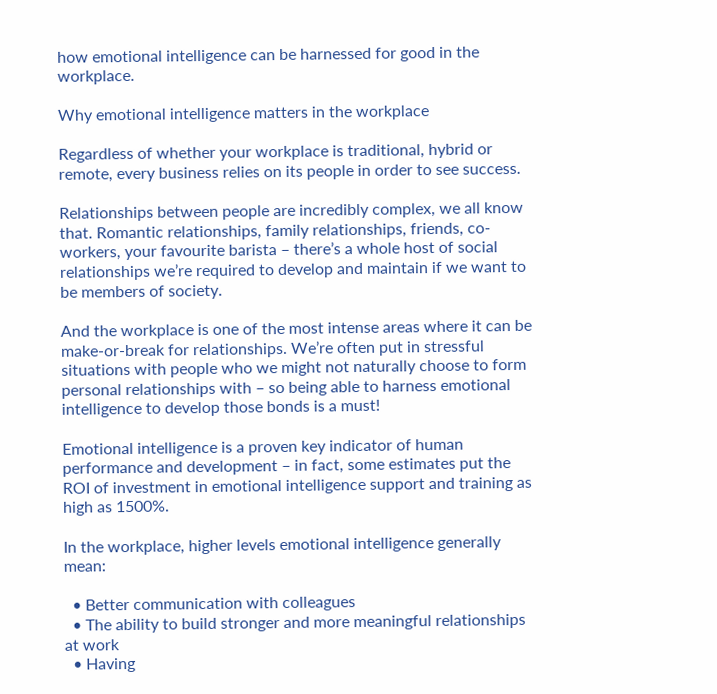how emotional intelligence can be harnessed for good in the workplace.

Why emotional intelligence matters in the workplace

Regardless of whether your workplace is traditional, hybrid or remote, every business relies on its people in order to see success.

Relationships between people are incredibly complex, we all know that. Romantic relationships, family relationships, friends, co-workers, your favourite barista – there’s a whole host of social relationships we’re required to develop and maintain if we want to be members of society.

And the workplace is one of the most intense areas where it can be make-or-break for relationships. We’re often put in stressful situations with people who we might not naturally choose to form personal relationships with – so being able to harness emotional intelligence to develop those bonds is a must!

Emotional intelligence is a proven key indicator of human performance and development – in fact, some estimates put the ROI of investment in emotional intelligence support and training as high as 1500%.

In the workplace, higher levels emotional intelligence generally mean:

  • Better communication with colleagues
  • The ability to build stronger and more meaningful relationships at work
  • Having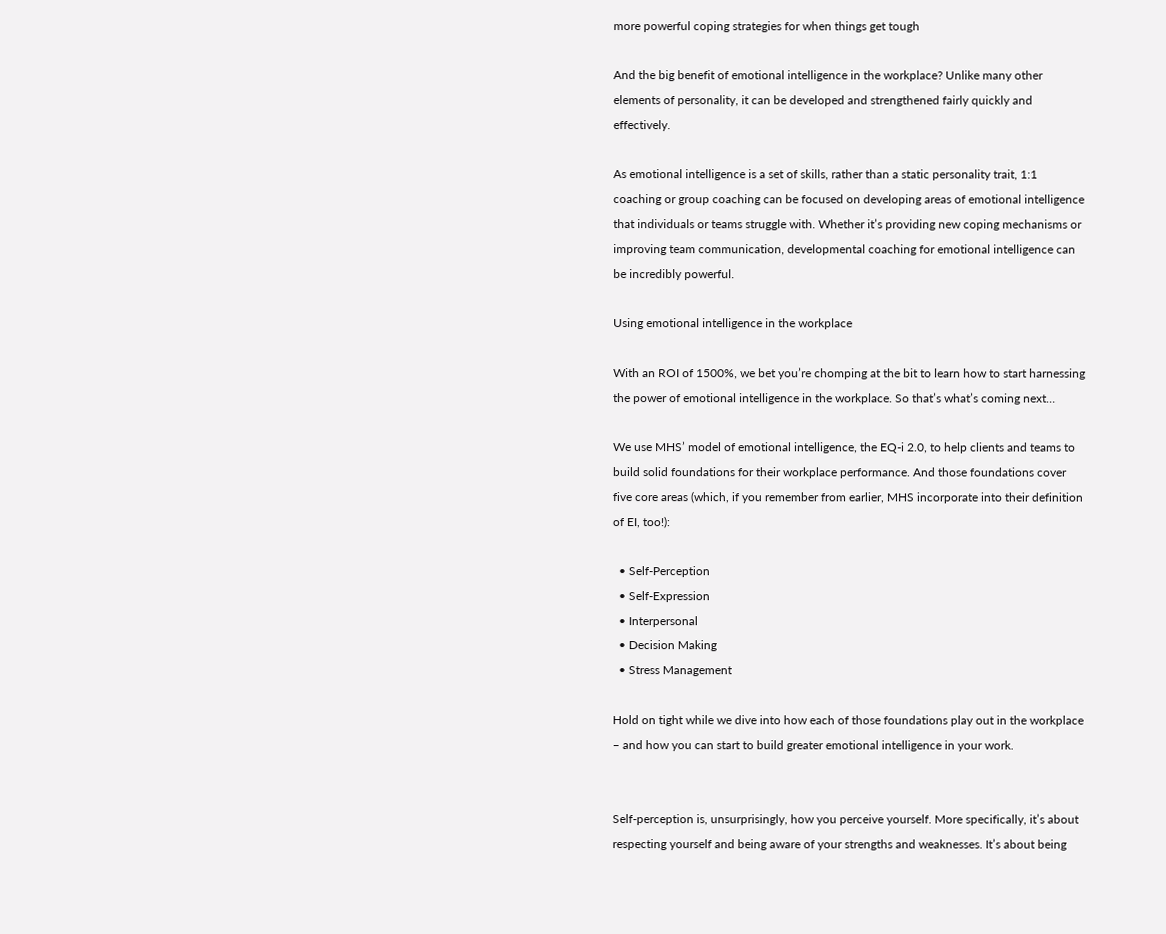more powerful coping strategies for when things get tough

And the big benefit of emotional intelligence in the workplace? Unlike many other elements of personality, it can be developed and strengthened fairly quickly and effectively.

As emotional intelligence is a set of skills, rather than a static personality trait, 1:1 coaching or group coaching can be focused on developing areas of emotional intelligence that individuals or teams struggle with. Whether it’s providing new coping mechanisms or improving team communication, developmental coaching for emotional intelligence can be incredibly powerful.

Using emotional intelligence in the workplace

With an ROI of 1500%, we bet you’re chomping at the bit to learn how to start harnessing the power of emotional intelligence in the workplace. So that’s what’s coming next…

We use MHS’ model of emotional intelligence, the EQ-i 2.0, to help clients and teams to build solid foundations for their workplace performance. And those foundations cover five core areas (which, if you remember from earlier, MHS incorporate into their definition of EI, too!):

  • Self-Perception
  • Self-Expression
  • Interpersonal
  • Decision Making
  • Stress Management

Hold on tight while we dive into how each of those foundations play out in the workplace – and how you can start to build greater emotional intelligence in your work.


Self-perception is, unsurprisingly, how you perceive yourself. More specifically, it’s about respecting yourself and being aware of your strengths and weaknesses. It’s about being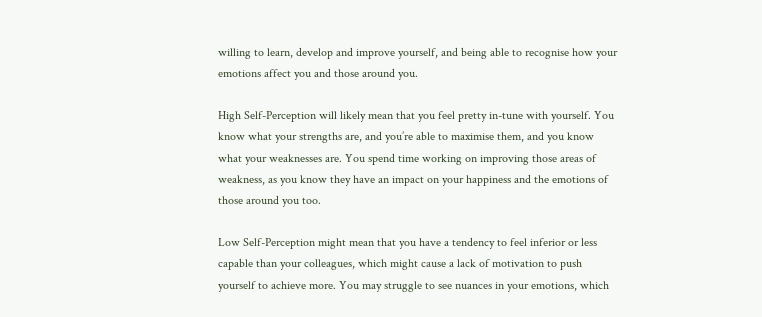willing to learn, develop and improve yourself, and being able to recognise how your emotions affect you and those around you.

High Self-Perception will likely mean that you feel pretty in-tune with yourself. You know what your strengths are, and you’re able to maximise them, and you know what your weaknesses are. You spend time working on improving those areas of weakness, as you know they have an impact on your happiness and the emotions of those around you too.

Low Self-Perception might mean that you have a tendency to feel inferior or less capable than your colleagues, which might cause a lack of motivation to push yourself to achieve more. You may struggle to see nuances in your emotions, which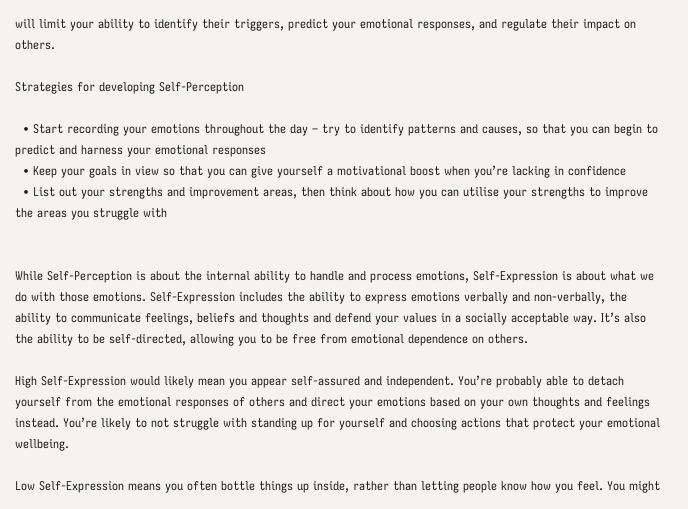will limit your ability to identify their triggers, predict your emotional responses, and regulate their impact on others.

Strategies for developing Self-Perception

  • Start recording your emotions throughout the day – try to identify patterns and causes, so that you can begin to predict and harness your emotional responses
  • Keep your goals in view so that you can give yourself a motivational boost when you’re lacking in confidence
  • List out your strengths and improvement areas, then think about how you can utilise your strengths to improve the areas you struggle with


While Self-Perception is about the internal ability to handle and process emotions, Self-Expression is about what we do with those emotions. Self-Expression includes the ability to express emotions verbally and non-verbally, the ability to communicate feelings, beliefs and thoughts and defend your values in a socially acceptable way. It’s also the ability to be self-directed, allowing you to be free from emotional dependence on others.

High Self-Expression would likely mean you appear self-assured and independent. You’re probably able to detach yourself from the emotional responses of others and direct your emotions based on your own thoughts and feelings instead. You’re likely to not struggle with standing up for yourself and choosing actions that protect your emotional wellbeing.

Low Self-Expression means you often bottle things up inside, rather than letting people know how you feel. You might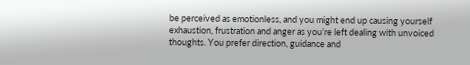be perceived as emotionless, and you might end up causing yourself exhaustion, frustration and anger as you’re left dealing with unvoiced thoughts. You prefer direction, guidance and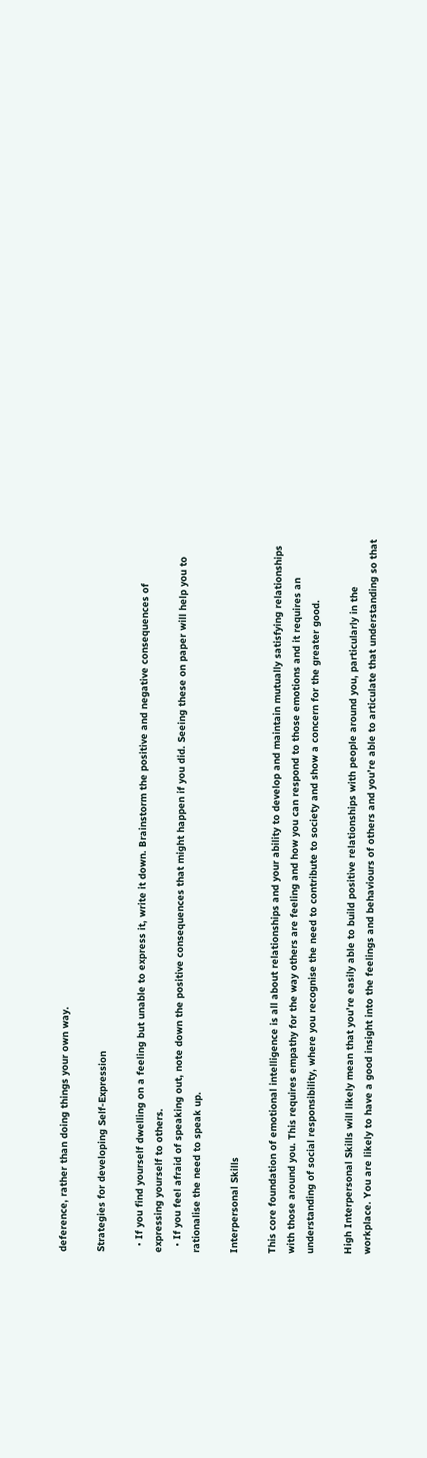deference, rather than doing things your own way.

Strategies for developing Self-Expression

  • If you find yourself dwelling on a feeling but unable to express it, write it down. Brainstorm the positive and negative consequences of expressing yourself to others.
  • If you feel afraid of speaking out, note down the positive consequences that might happen if you did. Seeing these on paper will help you to rationalise the need to speak up.

Interpersonal Skills

This core foundation of emotional intelligence is all about relationships and your ability to develop and maintain mutually satisfying relationships with those around you. This requires empathy for the way others are feeling and how you can respond to those emotions and it requires an understanding of social responsibility, where you recognise the need to contribute to society and show a concern for the greater good.

High Interpersonal Skills will likely mean that you’re easily able to build positive relationships with people around you, particularly in the workplace. You are likely to have a good insight into the feelings and behaviours of others and you’re able to articulate that understanding so that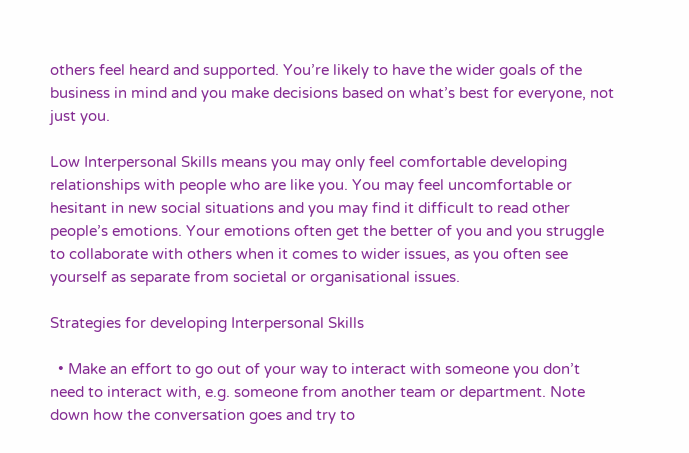others feel heard and supported. You’re likely to have the wider goals of the business in mind and you make decisions based on what’s best for everyone, not just you.

Low Interpersonal Skills means you may only feel comfortable developing relationships with people who are like you. You may feel uncomfortable or hesitant in new social situations and you may find it difficult to read other people’s emotions. Your emotions often get the better of you and you struggle to collaborate with others when it comes to wider issues, as you often see yourself as separate from societal or organisational issues.

Strategies for developing Interpersonal Skills

  • Make an effort to go out of your way to interact with someone you don’t need to interact with, e.g. someone from another team or department. Note down how the conversation goes and try to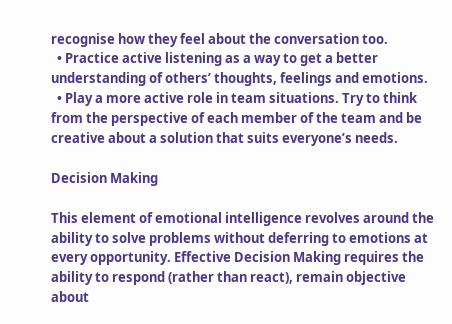recognise how they feel about the conversation too.
  • Practice active listening as a way to get a better understanding of others’ thoughts, feelings and emotions.
  • Play a more active role in team situations. Try to think from the perspective of each member of the team and be creative about a solution that suits everyone’s needs.

Decision Making

This element of emotional intelligence revolves around the ability to solve problems without deferring to emotions at every opportunity. Effective Decision Making requires the ability to respond (rather than react), remain objective about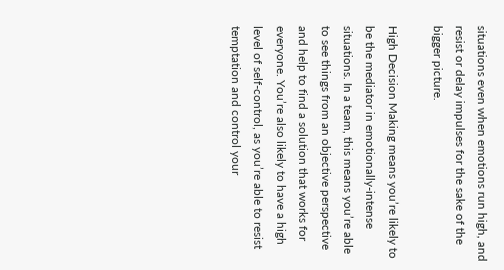situations even when emotions run high, and resist or delay impulses for the sake of the bigger picture.

High Decision Making means you’re likely to be the mediator in emotionally-intense situations. In a team, this means you’re able to see things from an objective perspective and help to find a solution that works for everyone. You’re also likely to have a high level of self-control, as you’re able to resist temptation and control your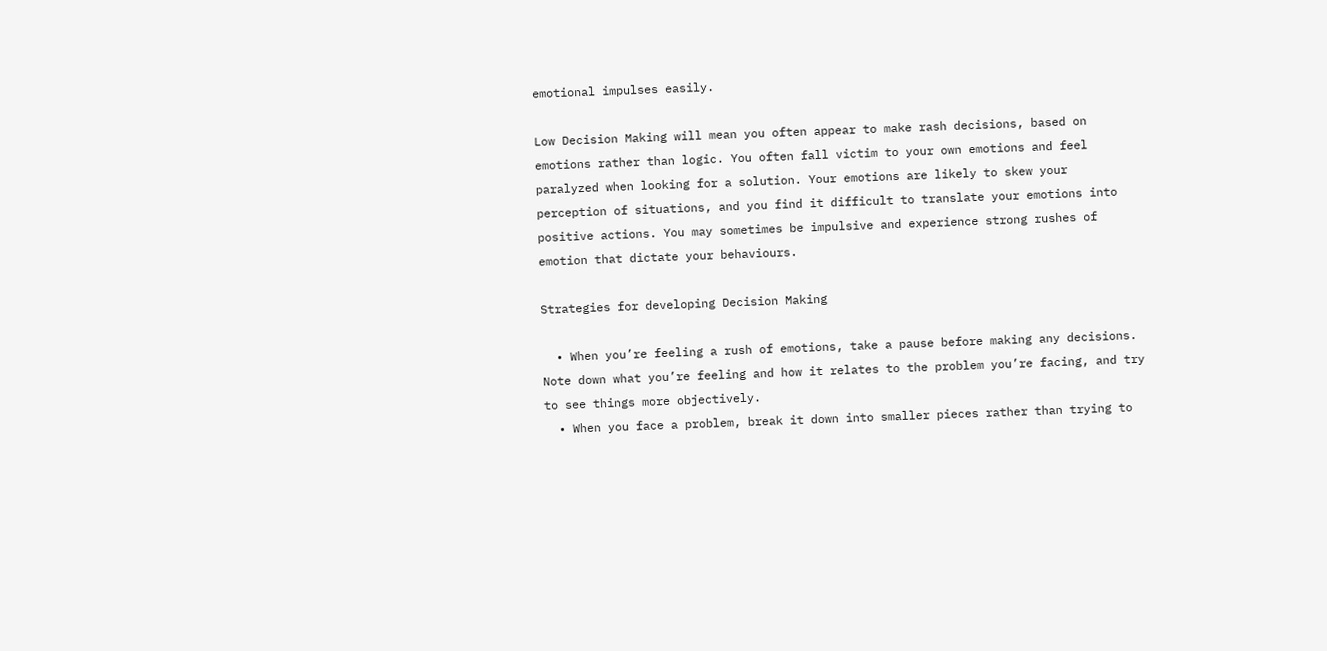emotional impulses easily.

Low Decision Making will mean you often appear to make rash decisions, based on emotions rather than logic. You often fall victim to your own emotions and feel paralyzed when looking for a solution. Your emotions are likely to skew your perception of situations, and you find it difficult to translate your emotions into positive actions. You may sometimes be impulsive and experience strong rushes of emotion that dictate your behaviours.

Strategies for developing Decision Making

  • When you’re feeling a rush of emotions, take a pause before making any decisions. Note down what you’re feeling and how it relates to the problem you’re facing, and try to see things more objectively.
  • When you face a problem, break it down into smaller pieces rather than trying to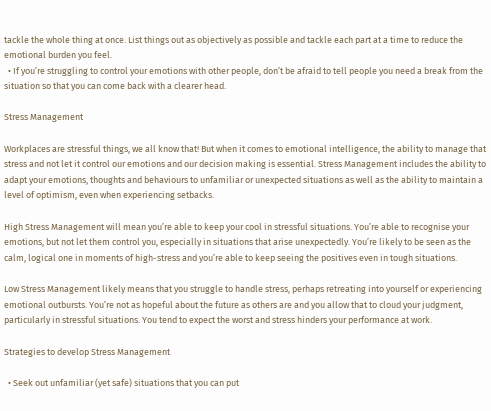tackle the whole thing at once. List things out as objectively as possible and tackle each part at a time to reduce the emotional burden you feel.
  • If you’re struggling to control your emotions with other people, don’t be afraid to tell people you need a break from the situation so that you can come back with a clearer head.

Stress Management

Workplaces are stressful things, we all know that! But when it comes to emotional intelligence, the ability to manage that stress and not let it control our emotions and our decision making is essential. Stress Management includes the ability to adapt your emotions, thoughts and behaviours to unfamiliar or unexpected situations as well as the ability to maintain a level of optimism, even when experiencing setbacks.

High Stress Management will mean you’re able to keep your cool in stressful situations. You’re able to recognise your emotions, but not let them control you, especially in situations that arise unexpectedly. You’re likely to be seen as the calm, logical one in moments of high-stress and you’re able to keep seeing the positives even in tough situations.

Low Stress Management likely means that you struggle to handle stress, perhaps retreating into yourself or experiencing emotional outbursts. You’re not as hopeful about the future as others are and you allow that to cloud your judgment, particularly in stressful situations. You tend to expect the worst and stress hinders your performance at work.

Strategies to develop Stress Management

  • Seek out unfamiliar (yet safe) situations that you can put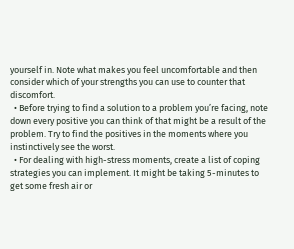yourself in. Note what makes you feel uncomfortable and then consider which of your strengths you can use to counter that discomfort.
  • Before trying to find a solution to a problem you’re facing, note down every positive you can think of that might be a result of the problem. Try to find the positives in the moments where you instinctively see the worst.
  • For dealing with high-stress moments, create a list of coping strategies you can implement. It might be taking 5-minutes to get some fresh air or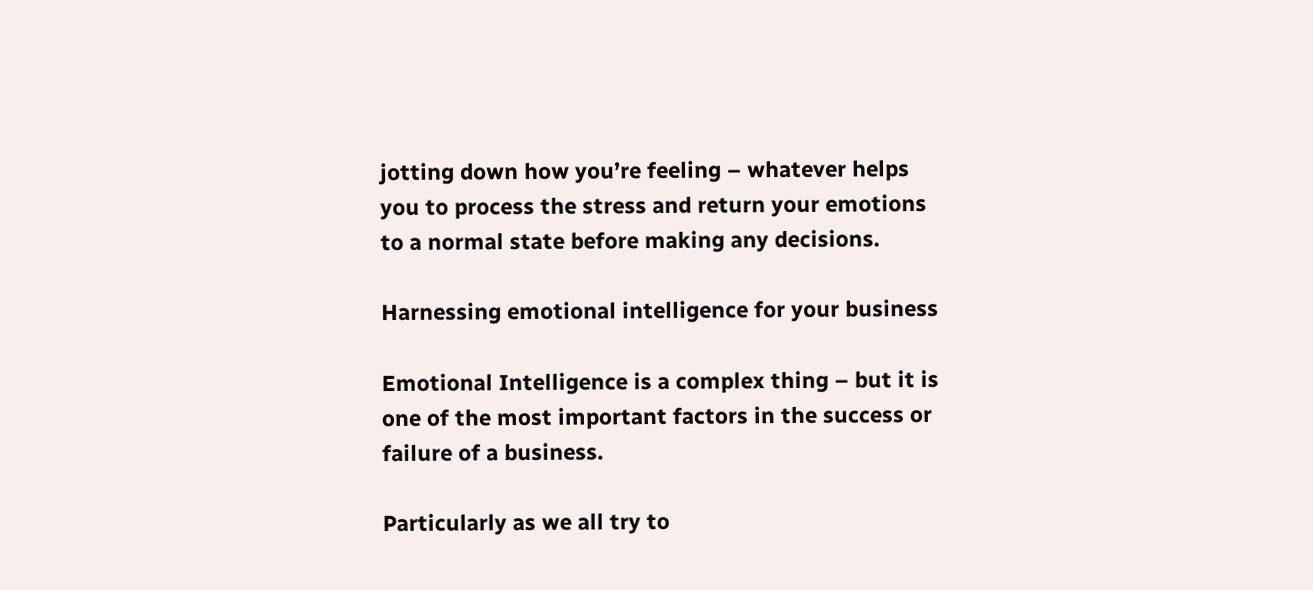jotting down how you’re feeling – whatever helps you to process the stress and return your emotions to a normal state before making any decisions.

Harnessing emotional intelligence for your business

Emotional Intelligence is a complex thing – but it is one of the most important factors in the success or failure of a business.

Particularly as we all try to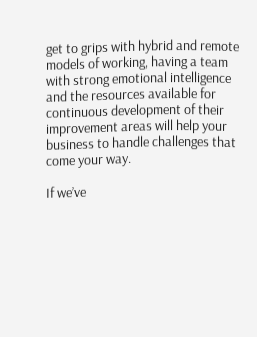get to grips with hybrid and remote models of working, having a team with strong emotional intelligence and the resources available for continuous development of their improvement areas will help your business to handle challenges that come your way.

If we’ve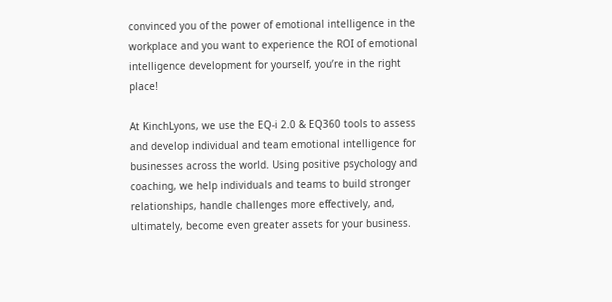convinced you of the power of emotional intelligence in the workplace and you want to experience the ROI of emotional intelligence development for yourself, you’re in the right place!

At KinchLyons, we use the EQ-i 2.0 & EQ360 tools to assess and develop individual and team emotional intelligence for businesses across the world. Using positive psychology and coaching, we help individuals and teams to build stronger relationships, handle challenges more effectively, and, ultimately, become even greater assets for your business.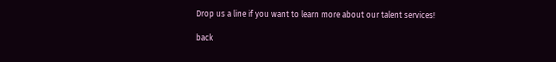Drop us a line if you want to learn more about our talent services!

back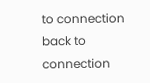to connection
back to connection